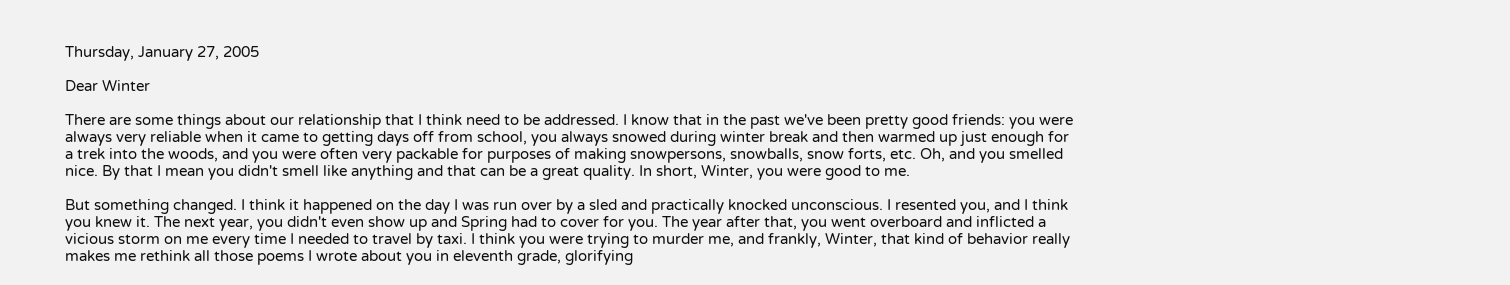Thursday, January 27, 2005

Dear Winter

There are some things about our relationship that I think need to be addressed. I know that in the past we've been pretty good friends: you were always very reliable when it came to getting days off from school, you always snowed during winter break and then warmed up just enough for a trek into the woods, and you were often very packable for purposes of making snowpersons, snowballs, snow forts, etc. Oh, and you smelled nice. By that I mean you didn't smell like anything and that can be a great quality. In short, Winter, you were good to me.

But something changed. I think it happened on the day I was run over by a sled and practically knocked unconscious. I resented you, and I think you knew it. The next year, you didn't even show up and Spring had to cover for you. The year after that, you went overboard and inflicted a vicious storm on me every time I needed to travel by taxi. I think you were trying to murder me, and frankly, Winter, that kind of behavior really makes me rethink all those poems I wrote about you in eleventh grade, glorifying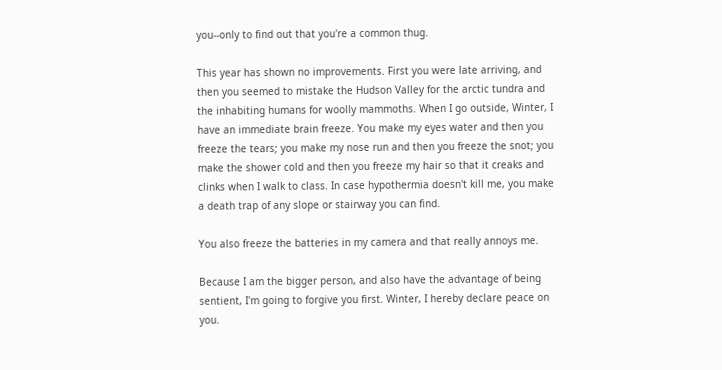you--only to find out that you're a common thug.

This year has shown no improvements. First you were late arriving, and then you seemed to mistake the Hudson Valley for the arctic tundra and the inhabiting humans for woolly mammoths. When I go outside, Winter, I have an immediate brain freeze. You make my eyes water and then you freeze the tears; you make my nose run and then you freeze the snot; you make the shower cold and then you freeze my hair so that it creaks and clinks when I walk to class. In case hypothermia doesn't kill me, you make a death trap of any slope or stairway you can find.

You also freeze the batteries in my camera and that really annoys me.

Because I am the bigger person, and also have the advantage of being sentient, I'm going to forgive you first. Winter, I hereby declare peace on you.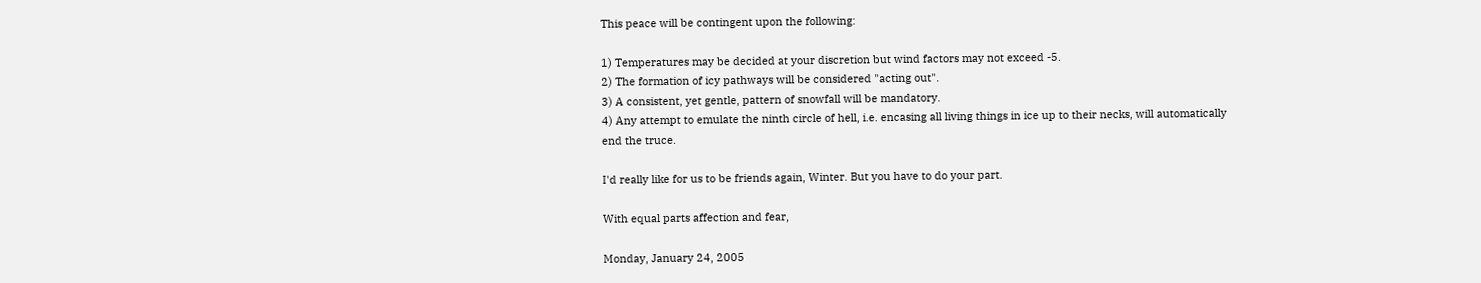This peace will be contingent upon the following:

1) Temperatures may be decided at your discretion but wind factors may not exceed -5.
2) The formation of icy pathways will be considered "acting out".
3) A consistent, yet gentle, pattern of snowfall will be mandatory.
4) Any attempt to emulate the ninth circle of hell, i.e. encasing all living things in ice up to their necks, will automatically end the truce.

I'd really like for us to be friends again, Winter. But you have to do your part.

With equal parts affection and fear,

Monday, January 24, 2005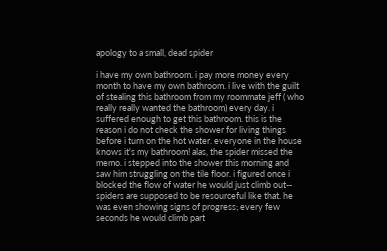apology to a small, dead spider

i have my own bathroom. i pay more money every month to have my own bathroom. i live with the guilt of stealing this bathroom from my roommate jeff ( who really really wanted the bathroom) every day. i suffered enough to get this bathroom. this is the reason i do not check the shower for living things before i turn on the hot water. everyone in the house knows it's my bathroom! alas, the spider missed the memo. i stepped into the shower this morning and saw him struggling on the tile floor. i figured once i blocked the flow of water he would just climb out-- spiders are supposed to be resourceful like that. he was even showing signs of progress; every few seconds he would climb part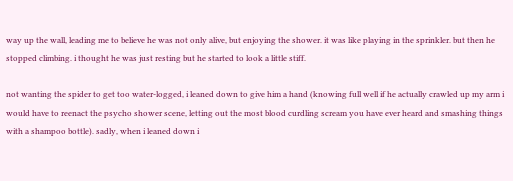way up the wall, leading me to believe he was not only alive, but enjoying the shower. it was like playing in the sprinkler. but then he stopped climbing. i thought he was just resting but he started to look a little stiff.

not wanting the spider to get too water-logged, i leaned down to give him a hand (knowing full well if he actually crawled up my arm i would have to reenact the psycho shower scene, letting out the most blood curdling scream you have ever heard and smashing things with a shampoo bottle). sadly, when i leaned down i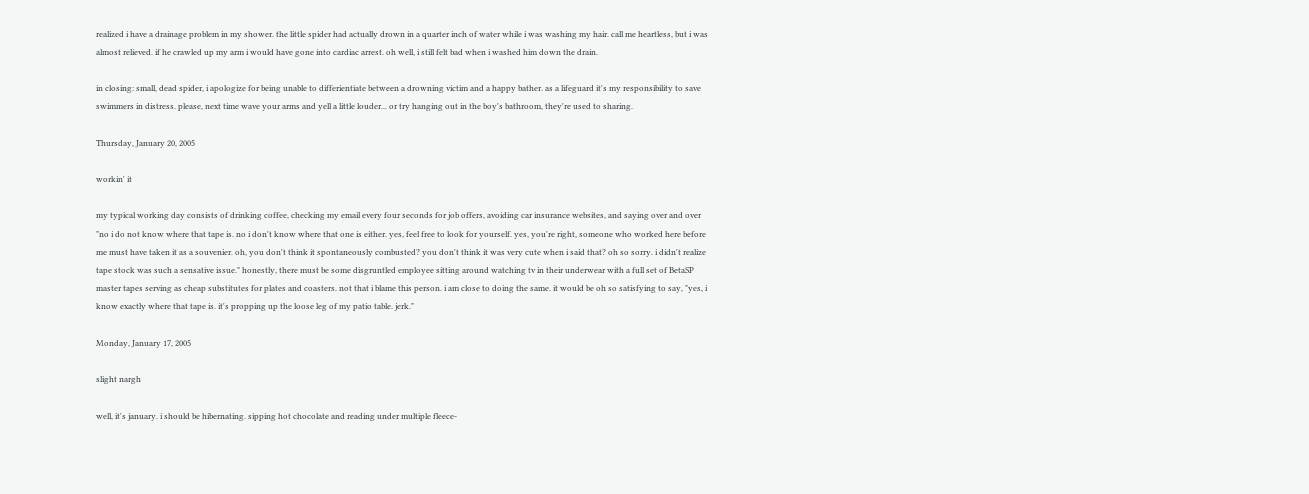realized i have a drainage problem in my shower. the little spider had actually drown in a quarter inch of water while i was washing my hair. call me heartless, but i was almost relieved. if he crawled up my arm i would have gone into cardiac arrest. oh well, i still felt bad when i washed him down the drain.

in closing: small, dead spider, i apologize for being unable to differientiate between a drowning victim and a happy bather. as a lifeguard it's my responsibility to save swimmers in distress. please, next time wave your arms and yell a little louder... or try hanging out in the boy's bathroom, they're used to sharing.

Thursday, January 20, 2005

workin' it

my typical working day consists of drinking coffee, checking my email every four seconds for job offers, avoiding car insurance websites, and saying over and over "no i do not know where that tape is. no i don't know where that one is either. yes, feel free to look for yourself. yes, you're right, someone who worked here before me must have taken it as a souvenier. oh, you don't think it spontaneously combusted? you don't think it was very cute when i said that? oh so sorry. i didn't realize tape stock was such a sensative issue." honestly, there must be some disgruntled employee sitting around watching tv in their underwear with a full set of BetaSP master tapes serving as cheap substitutes for plates and coasters. not that i blame this person. i am close to doing the same. it would be oh so satisfying to say, "yes, i know exactly where that tape is. it's propping up the loose leg of my patio table. jerk."

Monday, January 17, 2005

slight nargh

well, it's january. i should be hibernating. sipping hot chocolate and reading under multiple fleece-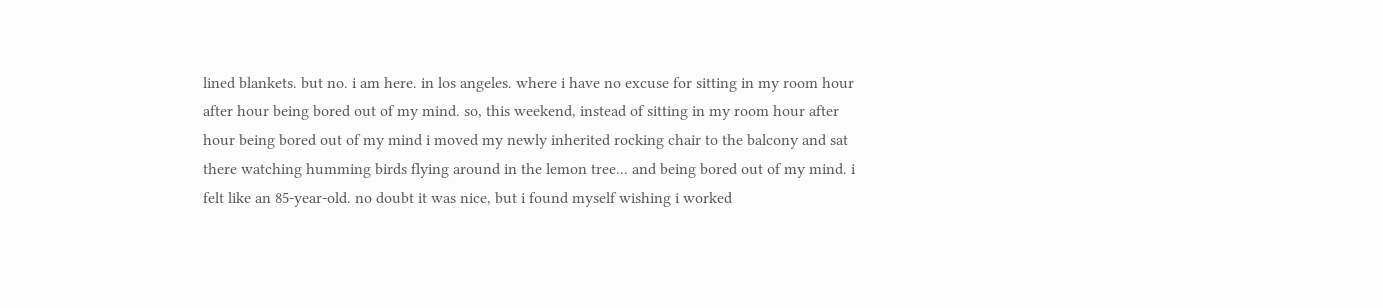lined blankets. but no. i am here. in los angeles. where i have no excuse for sitting in my room hour after hour being bored out of my mind. so, this weekend, instead of sitting in my room hour after hour being bored out of my mind i moved my newly inherited rocking chair to the balcony and sat there watching humming birds flying around in the lemon tree... and being bored out of my mind. i felt like an 85-year-old. no doubt it was nice, but i found myself wishing i worked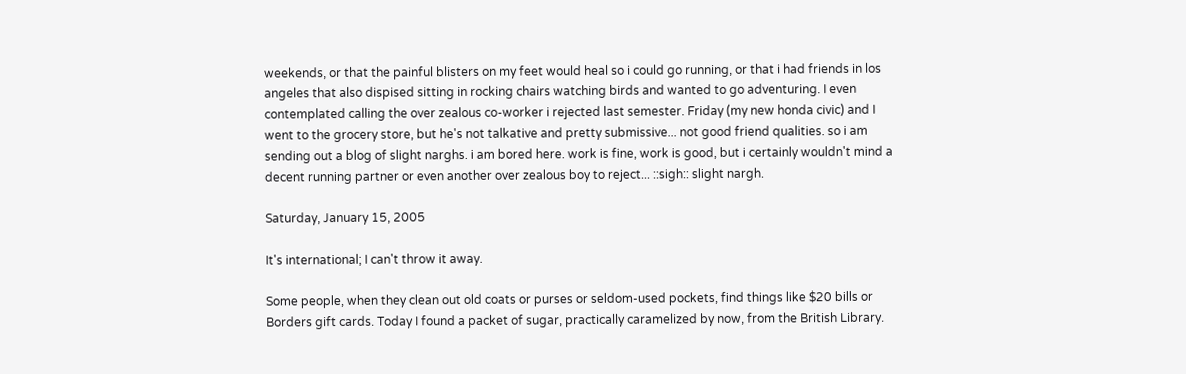weekends, or that the painful blisters on my feet would heal so i could go running, or that i had friends in los angeles that also dispised sitting in rocking chairs watching birds and wanted to go adventuring. I even contemplated calling the over zealous co-worker i rejected last semester. Friday (my new honda civic) and I went to the grocery store, but he's not talkative and pretty submissive... not good friend qualities. so i am sending out a blog of slight narghs. i am bored here. work is fine, work is good, but i certainly wouldn't mind a decent running partner or even another over zealous boy to reject... ::sigh:: slight nargh.

Saturday, January 15, 2005

It's international; I can't throw it away.

Some people, when they clean out old coats or purses or seldom-used pockets, find things like $20 bills or Borders gift cards. Today I found a packet of sugar, practically caramelized by now, from the British Library.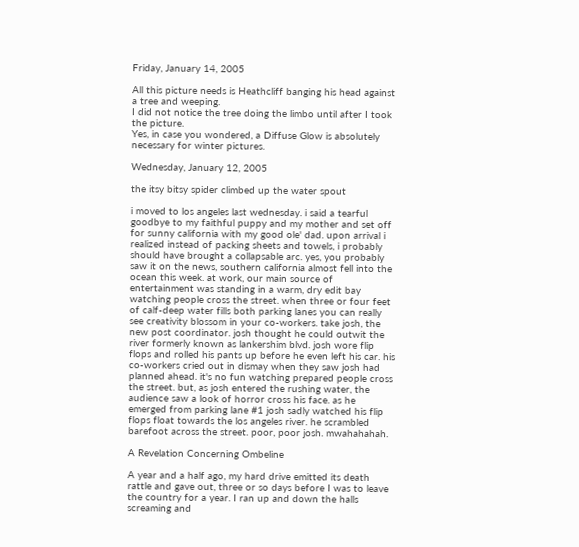Friday, January 14, 2005

All this picture needs is Heathcliff banging his head against a tree and weeping.
I did not notice the tree doing the limbo until after I took the picture.
Yes, in case you wondered, a Diffuse Glow is absolutely necessary for winter pictures.

Wednesday, January 12, 2005

the itsy bitsy spider climbed up the water spout

i moved to los angeles last wednesday. i said a tearful goodbye to my faithful puppy and my mother and set off for sunny california with my good ole' dad. upon arrival i realized instead of packing sheets and towels, i probably should have brought a collapsable arc. yes, you probably saw it on the news, southern california almost fell into the ocean this week. at work, our main source of entertainment was standing in a warm, dry edit bay watching people cross the street. when three or four feet of calf-deep water fills both parking lanes you can really see creativity blossom in your co-workers. take josh, the new post coordinator. josh thought he could outwit the river formerly known as lankershim blvd. josh wore flip flops and rolled his pants up before he even left his car. his co-workers cried out in dismay when they saw josh had planned ahead. it's no fun watching prepared people cross the street. but, as josh entered the rushing water, the audience saw a look of horror cross his face. as he emerged from parking lane #1 josh sadly watched his flip flops float towards the los angeles river. he scrambled barefoot across the street. poor, poor josh. mwahahahah.

A Revelation Concerning Ombeline

A year and a half ago, my hard drive emitted its death rattle and gave out, three or so days before I was to leave the country for a year. I ran up and down the halls screaming and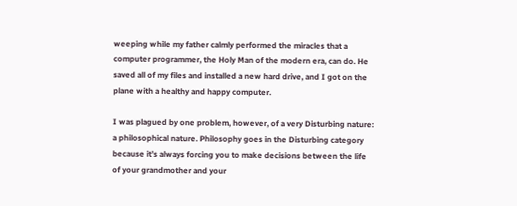weeping while my father calmly performed the miracles that a computer programmer, the Holy Man of the modern era, can do. He saved all of my files and installed a new hard drive, and I got on the plane with a healthy and happy computer.

I was plagued by one problem, however, of a very Disturbing nature: a philosophical nature. Philosophy goes in the Disturbing category because it’s always forcing you to make decisions between the life of your grandmother and your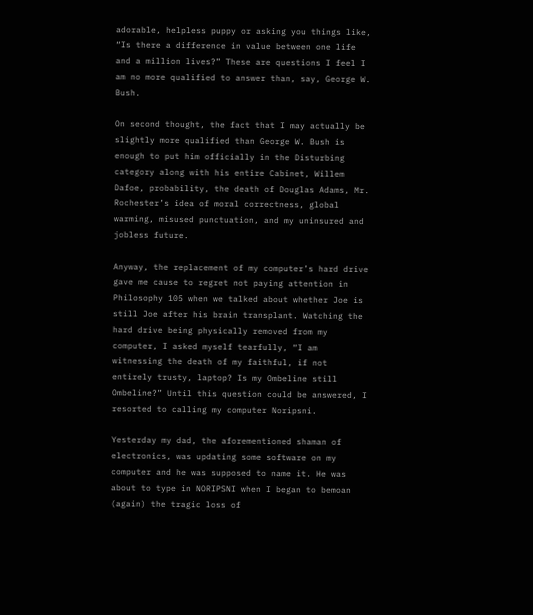adorable, helpless puppy or asking you things like, “Is there a difference in value between one life and a million lives?” These are questions I feel I am no more qualified to answer than, say, George W. Bush.

On second thought, the fact that I may actually be slightly more qualified than George W. Bush is enough to put him officially in the Disturbing category along with his entire Cabinet, Willem Dafoe, probability, the death of Douglas Adams, Mr. Rochester’s idea of moral correctness, global warming, misused punctuation, and my uninsured and jobless future.

Anyway, the replacement of my computer’s hard drive gave me cause to regret not paying attention in Philosophy 105 when we talked about whether Joe is still Joe after his brain transplant. Watching the hard drive being physically removed from my computer, I asked myself tearfully, “I am witnessing the death of my faithful, if not entirely trusty, laptop? Is my Ombeline still Ombeline?” Until this question could be answered, I resorted to calling my computer Noripsni.

Yesterday my dad, the aforementioned shaman of electronics, was updating some software on my computer and he was supposed to name it. He was about to type in NORIPSNI when I began to bemoan (again) the tragic loss of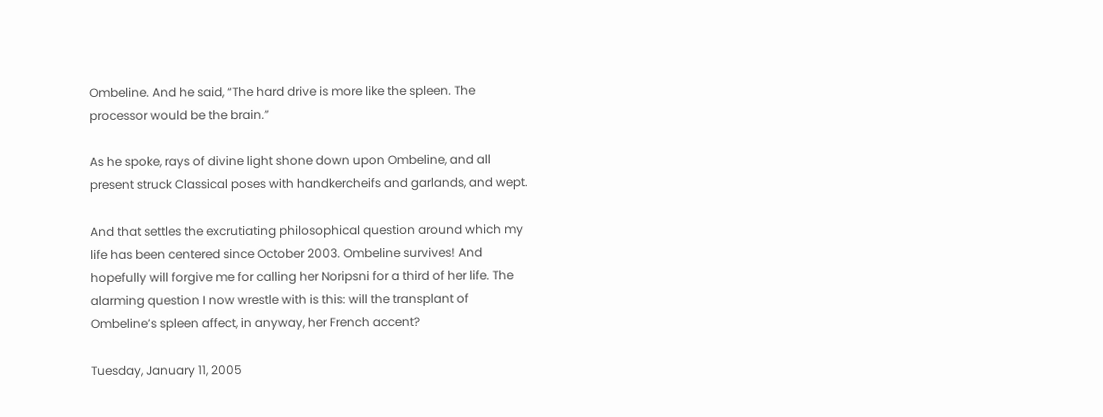Ombeline. And he said, “The hard drive is more like the spleen. The processor would be the brain.”

As he spoke, rays of divine light shone down upon Ombeline, and all present struck Classical poses with handkercheifs and garlands, and wept.

And that settles the excrutiating philosophical question around which my life has been centered since October 2003. Ombeline survives! And hopefully will forgive me for calling her Noripsni for a third of her life. The alarming question I now wrestle with is this: will the transplant of Ombeline’s spleen affect, in anyway, her French accent?

Tuesday, January 11, 2005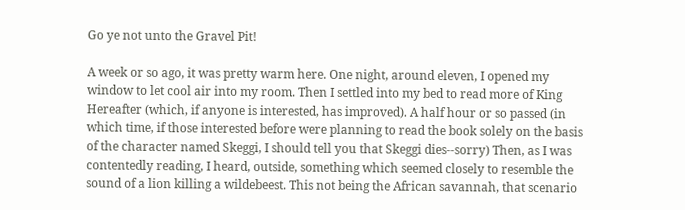Go ye not unto the Gravel Pit!

A week or so ago, it was pretty warm here. One night, around eleven, I opened my window to let cool air into my room. Then I settled into my bed to read more of King Hereafter (which, if anyone is interested, has improved). A half hour or so passed (in which time, if those interested before were planning to read the book solely on the basis of the character named Skeggi, I should tell you that Skeggi dies--sorry) Then, as I was contentedly reading, I heard, outside, something which seemed closely to resemble the sound of a lion killing a wildebeest. This not being the African savannah, that scenario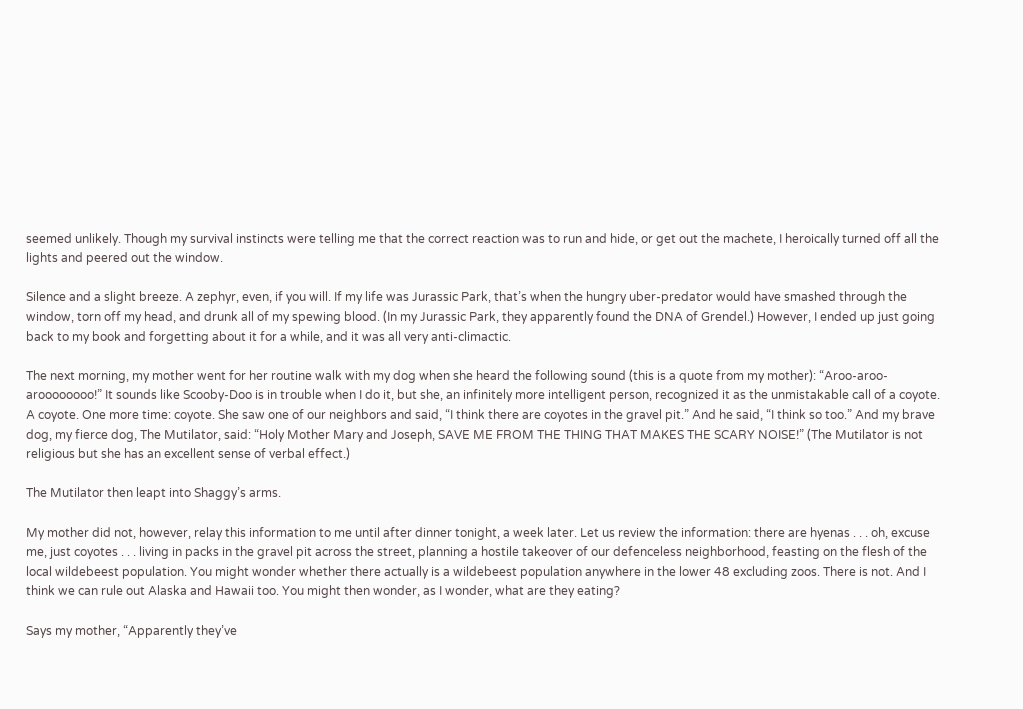seemed unlikely. Though my survival instincts were telling me that the correct reaction was to run and hide, or get out the machete, I heroically turned off all the lights and peered out the window.

Silence and a slight breeze. A zephyr, even, if you will. If my life was Jurassic Park, that’s when the hungry uber-predator would have smashed through the window, torn off my head, and drunk all of my spewing blood. (In my Jurassic Park, they apparently found the DNA of Grendel.) However, I ended up just going back to my book and forgetting about it for a while, and it was all very anti-climactic.

The next morning, my mother went for her routine walk with my dog when she heard the following sound (this is a quote from my mother): “Aroo-aroo-aroooooooo!” It sounds like Scooby-Doo is in trouble when I do it, but she, an infinitely more intelligent person, recognized it as the unmistakable call of a coyote. A coyote. One more time: coyote. She saw one of our neighbors and said, “I think there are coyotes in the gravel pit.” And he said, “I think so too.” And my brave dog, my fierce dog, The Mutilator, said: “Holy Mother Mary and Joseph, SAVE ME FROM THE THING THAT MAKES THE SCARY NOISE!” (The Mutilator is not religious but she has an excellent sense of verbal effect.)

The Mutilator then leapt into Shaggy’s arms.

My mother did not, however, relay this information to me until after dinner tonight, a week later. Let us review the information: there are hyenas . . . oh, excuse me, just coyotes . . . living in packs in the gravel pit across the street, planning a hostile takeover of our defenceless neighborhood, feasting on the flesh of the local wildebeest population. You might wonder whether there actually is a wildebeest population anywhere in the lower 48 excluding zoos. There is not. And I think we can rule out Alaska and Hawaii too. You might then wonder, as I wonder, what are they eating?

Says my mother, “Apparently they’ve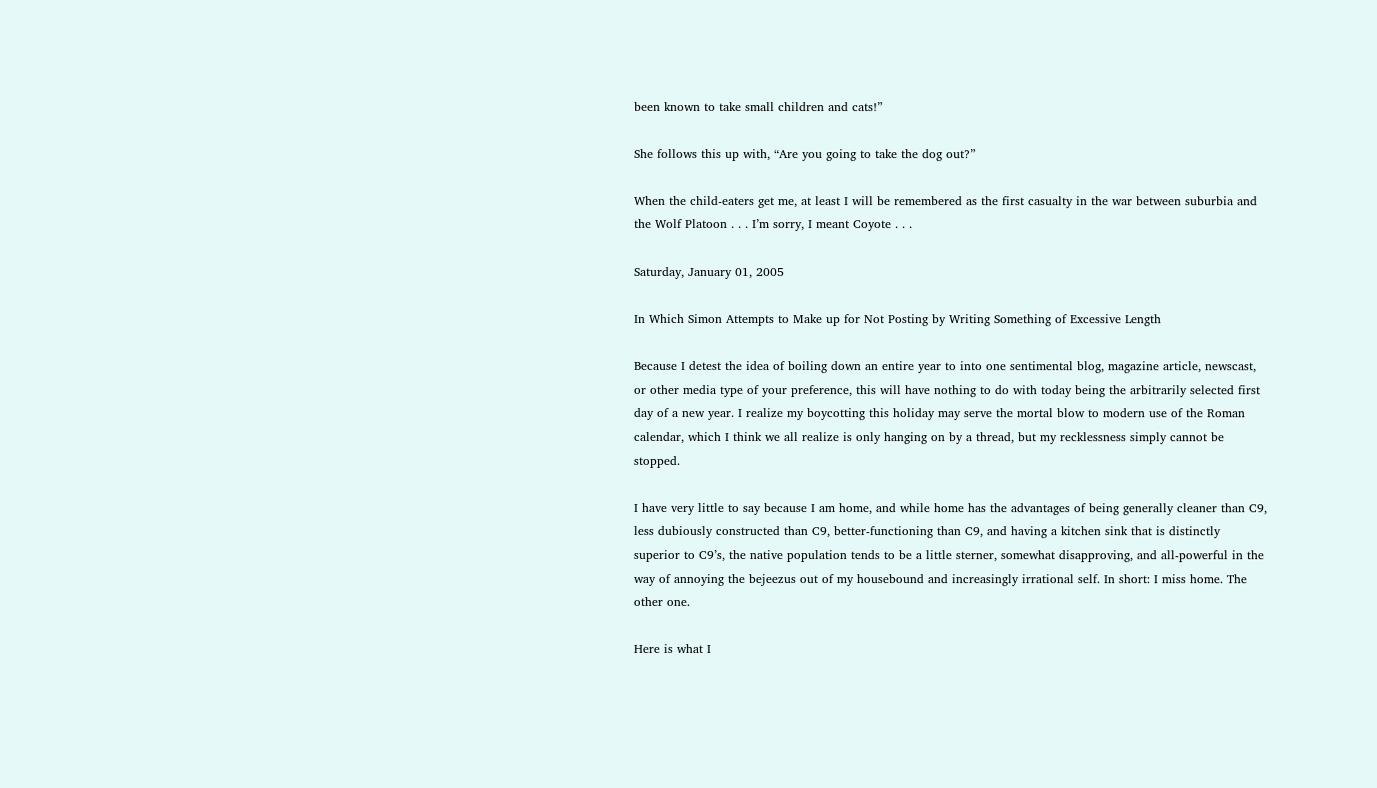been known to take small children and cats!”

She follows this up with, “Are you going to take the dog out?”

When the child-eaters get me, at least I will be remembered as the first casualty in the war between suburbia and the Wolf Platoon . . . I’m sorry, I meant Coyote . . .

Saturday, January 01, 2005

In Which Simon Attempts to Make up for Not Posting by Writing Something of Excessive Length

Because I detest the idea of boiling down an entire year to into one sentimental blog, magazine article, newscast, or other media type of your preference, this will have nothing to do with today being the arbitrarily selected first day of a new year. I realize my boycotting this holiday may serve the mortal blow to modern use of the Roman calendar, which I think we all realize is only hanging on by a thread, but my recklessness simply cannot be stopped.

I have very little to say because I am home, and while home has the advantages of being generally cleaner than C9, less dubiously constructed than C9, better-functioning than C9, and having a kitchen sink that is distinctly superior to C9’s, the native population tends to be a little sterner, somewhat disapproving, and all-powerful in the way of annoying the bejeezus out of my housebound and increasingly irrational self. In short: I miss home. The other one.

Here is what I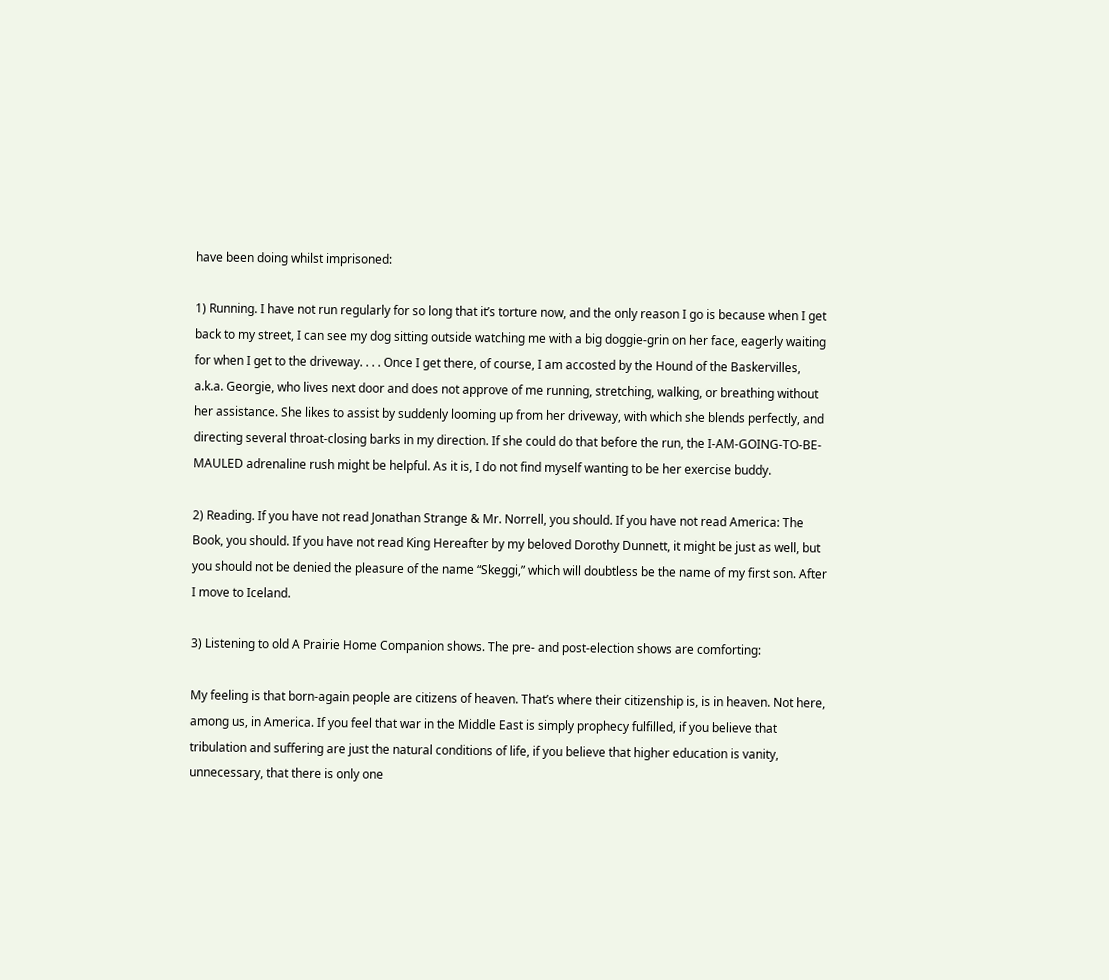have been doing whilst imprisoned:

1) Running. I have not run regularly for so long that it’s torture now, and the only reason I go is because when I get back to my street, I can see my dog sitting outside watching me with a big doggie-grin on her face, eagerly waiting for when I get to the driveway. . . . Once I get there, of course, I am accosted by the Hound of the Baskervilles, a.k.a. Georgie, who lives next door and does not approve of me running, stretching, walking, or breathing without her assistance. She likes to assist by suddenly looming up from her driveway, with which she blends perfectly, and directing several throat-closing barks in my direction. If she could do that before the run, the I-AM-GOING-TO-BE-MAULED adrenaline rush might be helpful. As it is, I do not find myself wanting to be her exercise buddy.

2) Reading. If you have not read Jonathan Strange & Mr. Norrell, you should. If you have not read America: The Book, you should. If you have not read King Hereafter by my beloved Dorothy Dunnett, it might be just as well, but you should not be denied the pleasure of the name “Skeggi,” which will doubtless be the name of my first son. After I move to Iceland.

3) Listening to old A Prairie Home Companion shows. The pre- and post-election shows are comforting:

My feeling is that born-again people are citizens of heaven. That’s where their citizenship is, is in heaven. Not here, among us, in America. If you feel that war in the Middle East is simply prophecy fulfilled, if you believe that tribulation and suffering are just the natural conditions of life, if you believe that higher education is vanity, unnecessary, that there is only one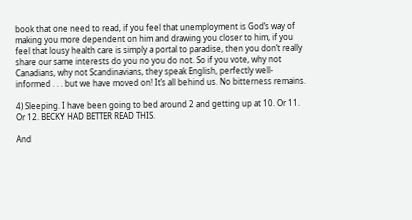book that one need to read, if you feel that unemployment is God’s way of making you more dependent on him and drawing you closer to him, if you feel that lousy health care is simply a portal to paradise, then you don’t really share our same interests do you no you do not. So if you vote, why not Canadians, why not Scandinavians, they speak English, perfectly well-informed . . . but we have moved on! It’s all behind us. No bitterness remains.

4) Sleeping. I have been going to bed around 2 and getting up at 10. Or 11. Or 12. BECKY HAD BETTER READ THIS.

And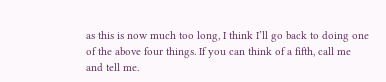as this is now much too long, I think I’ll go back to doing one of the above four things. If you can think of a fifth, call me and tell me.